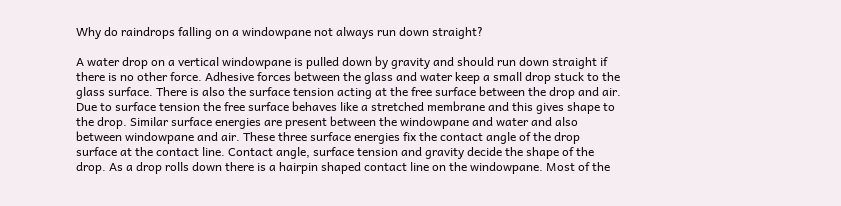Why do raindrops falling on a windowpane not always run down straight?

A water drop on a vertical windowpane is pulled down by gravity and should run down straight if there is no other force. Adhesive forces between the glass and water keep a small drop stuck to the glass surface. There is also the surface tension acting at the free surface between the drop and air. Due to surface tension the free surface behaves like a stretched membrane and this gives shape to the drop. Similar surface energies are present between the windowpane and water and also between windowpane and air. These three surface energies fix the contact angle of the drop surface at the contact line. Contact angle, surface tension and gravity decide the shape of the drop. As a drop rolls down there is a hairpin shaped contact line on the windowpane. Most of the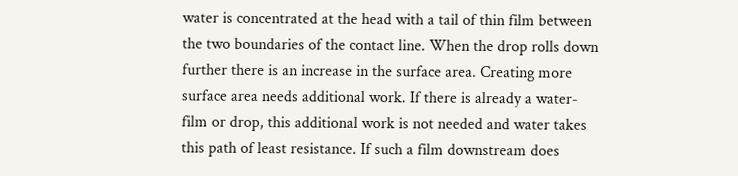water is concentrated at the head with a tail of thin film between the two boundaries of the contact line. When the drop rolls down further there is an increase in the surface area. Creating more surface area needs additional work. If there is already a water-film or drop, this additional work is not needed and water takes this path of least resistance. If such a film downstream does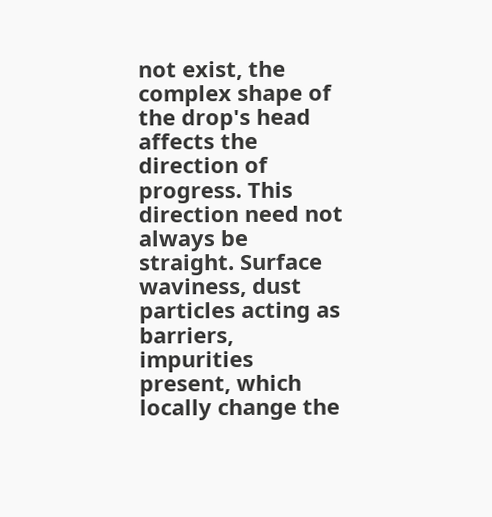not exist, the complex shape of the drop's head affects the direction of progress. This direction need not always be straight. Surface waviness, dust particles acting as barriers, impurities present, which locally change the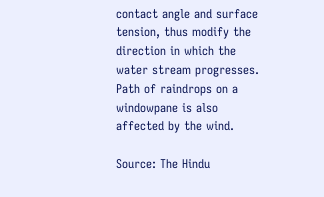contact angle and surface tension, thus modify the direction in which the water stream progresses. Path of raindrops on a windowpane is also affected by the wind.

Source: The Hindu